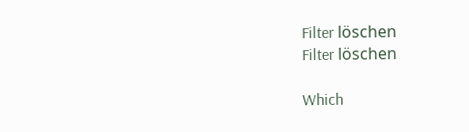Filter löschen
Filter löschen

Which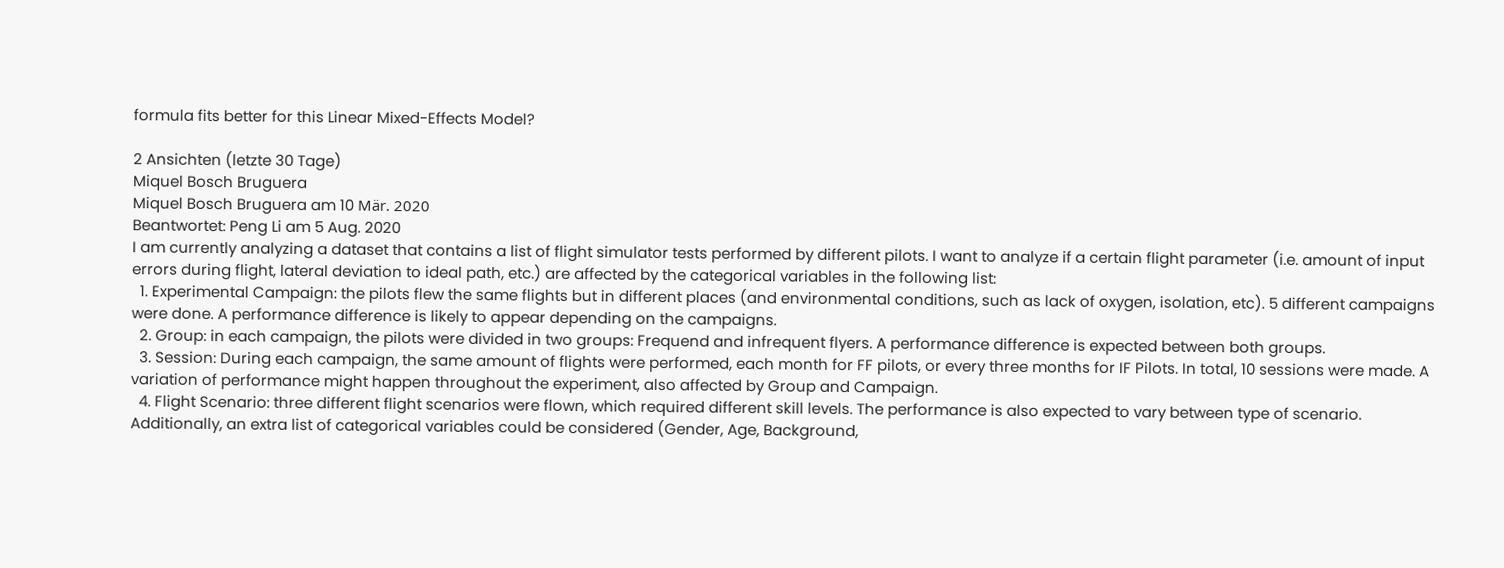formula fits better for this Linear Mixed-Effects Model?

2 Ansichten (letzte 30 Tage)
Miquel Bosch Bruguera
Miquel Bosch Bruguera am 10 Mär. 2020
Beantwortet: Peng Li am 5 Aug. 2020
I am currently analyzing a dataset that contains a list of flight simulator tests performed by different pilots. I want to analyze if a certain flight parameter (i.e. amount of input errors during flight, lateral deviation to ideal path, etc.) are affected by the categorical variables in the following list:
  1. Experimental Campaign: the pilots flew the same flights but in different places (and environmental conditions, such as lack of oxygen, isolation, etc). 5 different campaigns were done. A performance difference is likely to appear depending on the campaigns.
  2. Group: in each campaign, the pilots were divided in two groups: Frequend and infrequent flyers. A performance difference is expected between both groups.
  3. Session: During each campaign, the same amount of flights were performed, each month for FF pilots, or every three months for IF Pilots. In total, 10 sessions were made. A variation of performance might happen throughout the experiment, also affected by Group and Campaign.
  4. Flight Scenario: three different flight scenarios were flown, which required different skill levels. The performance is also expected to vary between type of scenario.
Additionally, an extra list of categorical variables could be considered (Gender, Age, Background,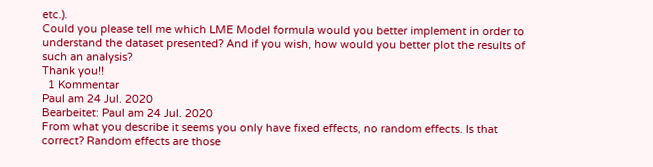etc.).
Could you please tell me which LME Model formula would you better implement in order to understand the dataset presented? And if you wish, how would you better plot the results of such an analysis?
Thank you!!
  1 Kommentar
Paul am 24 Jul. 2020
Bearbeitet: Paul am 24 Jul. 2020
From what you describe it seems you only have fixed effects, no random effects. Is that correct? Random effects are those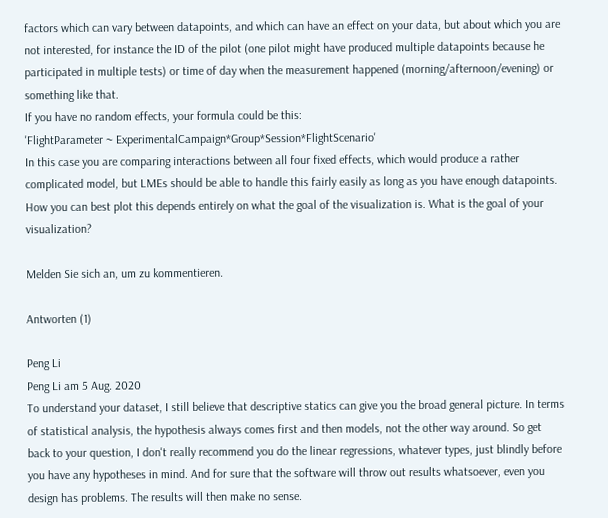factors which can vary between datapoints, and which can have an effect on your data, but about which you are not interested, for instance the ID of the pilot (one pilot might have produced multiple datapoints because he participated in multiple tests) or time of day when the measurement happened (morning/afternoon/evening) or something like that.
If you have no random effects, your formula could be this:
'FlightParameter ~ ExperimentalCampaign*Group*Session*FlightScenario'
In this case you are comparing interactions between all four fixed effects, which would produce a rather complicated model, but LMEs should be able to handle this fairly easily as long as you have enough datapoints.
How you can best plot this depends entirely on what the goal of the visualization is. What is the goal of your visualization?

Melden Sie sich an, um zu kommentieren.

Antworten (1)

Peng Li
Peng Li am 5 Aug. 2020
To understand your dataset, I still believe that descriptive statics can give you the broad general picture. In terms of statistical analysis, the hypothesis always comes first and then models, not the other way around. So get back to your question, I don't really recommend you do the linear regressions, whatever types, just blindly before you have any hypotheses in mind. And for sure that the software will throw out results whatsoever, even you design has problems. The results will then make no sense.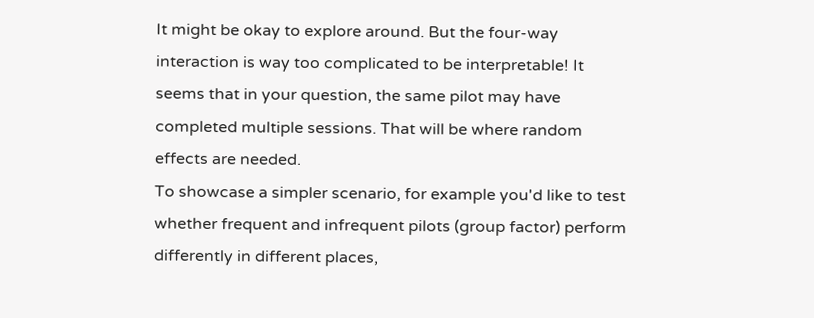It might be okay to explore around. But the four-way interaction is way too complicated to be interpretable! It seems that in your question, the same pilot may have completed multiple sessions. That will be where random effects are needed.
To showcase a simpler scenario, for example you'd like to test whether frequent and infrequent pilots (group factor) perform differently in different places,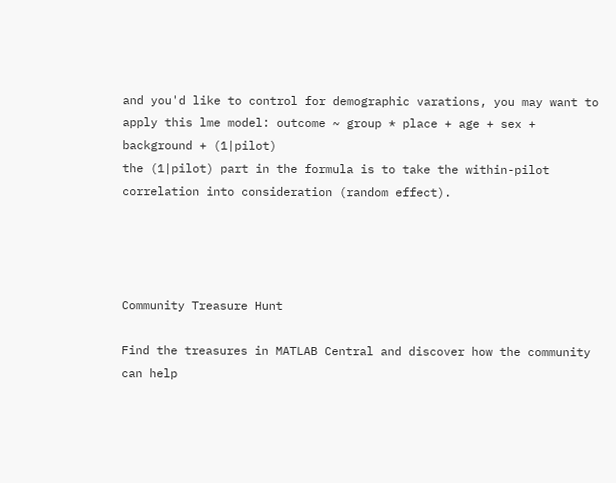and you'd like to control for demographic varations, you may want to apply this lme model: outcome ~ group * place + age + sex + background + (1|pilot)
the (1|pilot) part in the formula is to take the within-pilot correlation into consideration (random effect).




Community Treasure Hunt

Find the treasures in MATLAB Central and discover how the community can help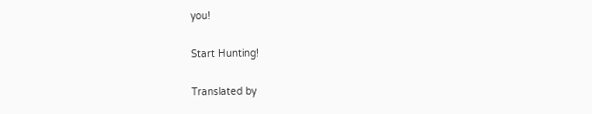you!

Start Hunting!

Translated by